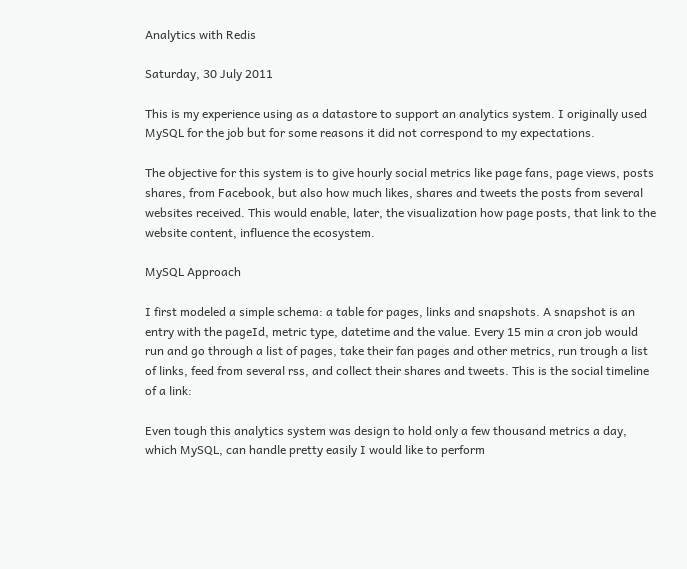Analytics with Redis

Saturday, 30 July 2011

This is my experience using as a datastore to support an analytics system. I originally used MySQL for the job but for some reasons it did not correspond to my expectations.

The objective for this system is to give hourly social metrics like page fans, page views, posts shares, from Facebook, but also how much likes, shares and tweets the posts from several websites received. This would enable, later, the visualization how page posts, that link to the website content, influence the ecosystem.

MySQL Approach

I first modeled a simple schema: a table for pages, links and snapshots. A snapshot is an entry with the pageId, metric type, datetime and the value. Every 15 min a cron job would run and go through a list of pages, take their fan pages and other metrics, run trough a list of links, feed from several rss, and collect their shares and tweets. This is the social timeline of a link:

Even tough this analytics system was design to hold only a few thousand metrics a day, which MySQL, can handle pretty easily I would like to perform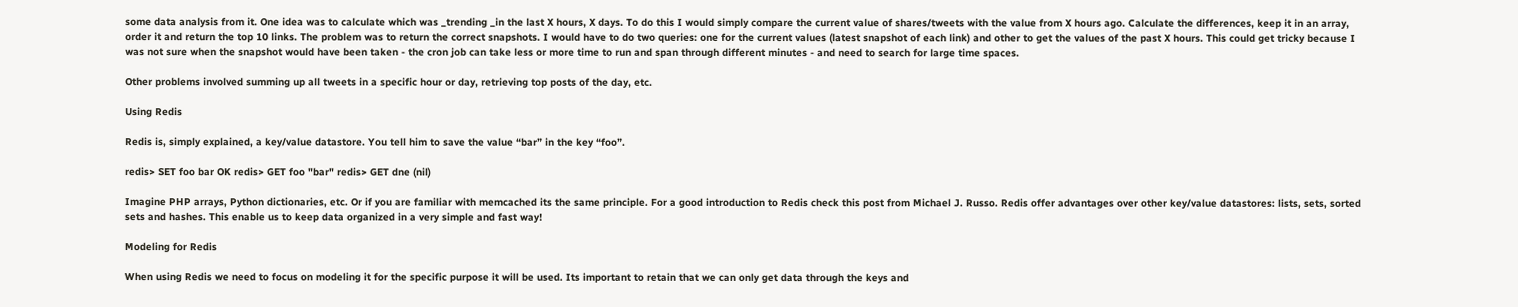some data analysis from it. One idea was to calculate which was _trending _in the last X hours, X days. To do this I would simply compare the current value of shares/tweets with the value from X hours ago. Calculate the differences, keep it in an array, order it and return the top 10 links. The problem was to return the correct snapshots. I would have to do two queries: one for the current values (latest snapshot of each link) and other to get the values of the past X hours. This could get tricky because I was not sure when the snapshot would have been taken - the cron job can take less or more time to run and span through different minutes - and need to search for large time spaces.

Other problems involved summing up all tweets in a specific hour or day, retrieving top posts of the day, etc.

Using Redis

Redis is, simply explained, a key/value datastore. You tell him to save the value “bar” in the key “foo”.

redis> SET foo bar OK redis> GET foo "bar" redis> GET dne (nil)

Imagine PHP arrays, Python dictionaries, etc. Or if you are familiar with memcached its the same principle. For a good introduction to Redis check this post from Michael J. Russo. Redis offer advantages over other key/value datastores: lists, sets, sorted sets and hashes. This enable us to keep data organized in a very simple and fast way!

Modeling for Redis

When using Redis we need to focus on modeling it for the specific purpose it will be used. Its important to retain that we can only get data through the keys and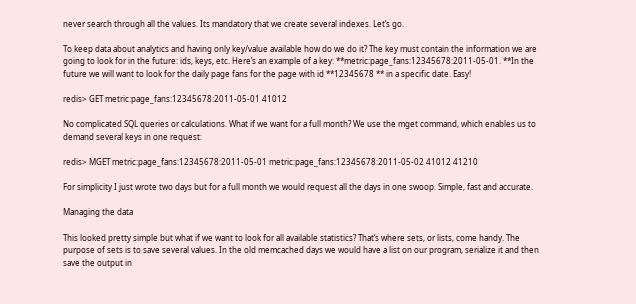never search through all the values. Its mandatory that we create several indexes. Let’s go.

To keep data about analytics and having only key/value available how do we do it? The key must contain the information we are going to look for in the future: ids, keys, etc. Here’s an example of a key: **metric:page_fans:12345678:2011-05-01. **In the future we will want to look for the daily page fans for the page with id **12345678 ** in a specific date. Easy!

redis> GET metric:page_fans:12345678:2011-05-01 41012

No complicated SQL queries or calculations. What if we want for a full month? We use the mget command, which enables us to demand several keys in one request:

redis> MGET metric:page_fans:12345678:2011-05-01 metric:page_fans:12345678:2011-05-02 41012 41210

For simplicity I just wrote two days but for a full month we would request all the days in one swoop. Simple, fast and accurate.

Managing the data

This looked pretty simple but what if we want to look for all available statistics? That’s where sets, or lists, come handy. The purpose of sets is to save several values. In the old memcached days we would have a list on our program, serialize it and then save the output in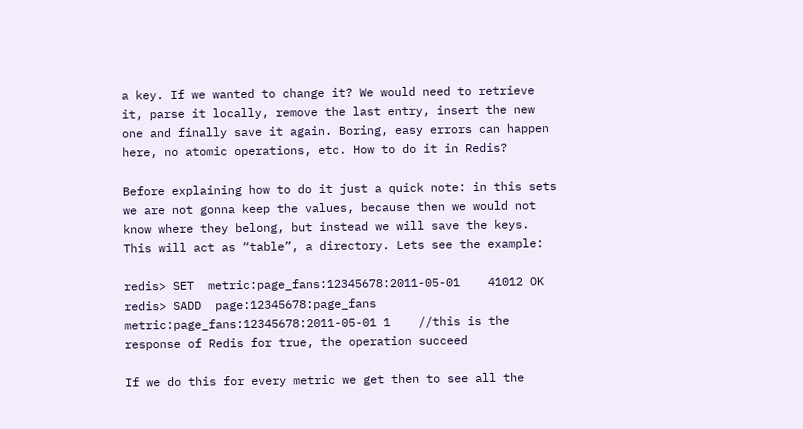a key. If we wanted to change it? We would need to retrieve it, parse it locally, remove the last entry, insert the new one and finally save it again. Boring, easy errors can happen here, no atomic operations, etc. How to do it in Redis?

Before explaining how to do it just a quick note: in this sets we are not gonna keep the values, because then we would not know where they belong, but instead we will save the keys. This will act as “table”, a directory. Lets see the example:

redis> SET  metric:page_fans:12345678:2011-05-01    41012 OK redis> SADD  page:12345678:page_fans   metric:page_fans:12345678:2011-05-01 1    //this is the response of Redis for true, the operation succeed

If we do this for every metric we get then to see all the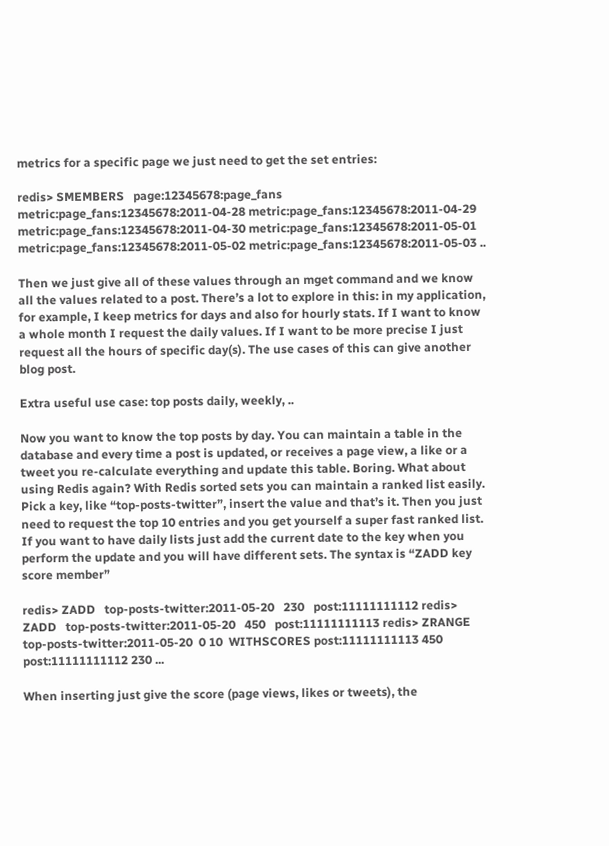metrics for a specific page we just need to get the set entries:

redis> SMEMBERS   page:12345678:page_fans metric:page_fans:12345678:2011-04-28 metric:page_fans:12345678:2011-04-29 metric:page_fans:12345678:2011-04-30 metric:page_fans:12345678:2011-05-01 metric:page_fans:12345678:2011-05-02 metric:page_fans:12345678:2011-05-03 ..

Then we just give all of these values through an mget command and we know all the values related to a post. There’s a lot to explore in this: in my application, for example, I keep metrics for days and also for hourly stats. If I want to know a whole month I request the daily values. If I want to be more precise I just request all the hours of specific day(s). The use cases of this can give another blog post.

Extra useful use case: top posts daily, weekly, ..

Now you want to know the top posts by day. You can maintain a table in the database and every time a post is updated, or receives a page view, a like or a tweet you re-calculate everything and update this table. Boring. What about using Redis again? With Redis sorted sets you can maintain a ranked list easily. Pick a key, like “top-posts-twitter”, insert the value and that’s it. Then you just need to request the top 10 entries and you get yourself a super fast ranked list. If you want to have daily lists just add the current date to the key when you perform the update and you will have different sets. The syntax is “ZADD key score member”

redis> ZADD   top-posts-twitter:2011-05-20   230   post:11111111112 redis> ZADD   top-posts-twitter:2011-05-20   450   post:11111111113 redis> ZRANGE   top-posts-twitter:2011-05-20  0 10  WITHSCORES post:11111111113 450 post:11111111112 230 ...

When inserting just give the score (page views, likes or tweets), the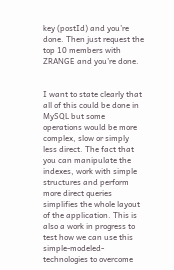key (postId) and you’re done. Then just request the top 10 members with ZRANGE and you’re done.


I want to state clearly that all of this could be done in MySQL but some operations would be more complex, slow or simply less direct. The fact that you can manipulate the indexes, work with simple structures and perform more direct queries simplifies the whole layout of the application. This is also a work in progress to test how we can use this simple-modeled-technologies to overcome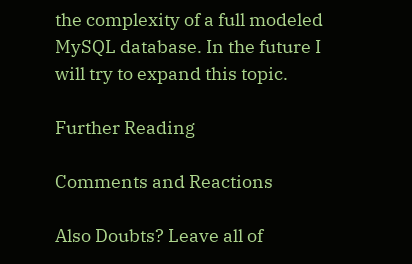the complexity of a full modeled MySQL database. In the future I will try to expand this topic.

Further Reading

Comments and Reactions

Also Doubts? Leave all of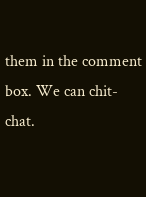them in the comment box. We can chit-chat.